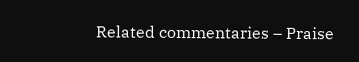Related commentaries – Praise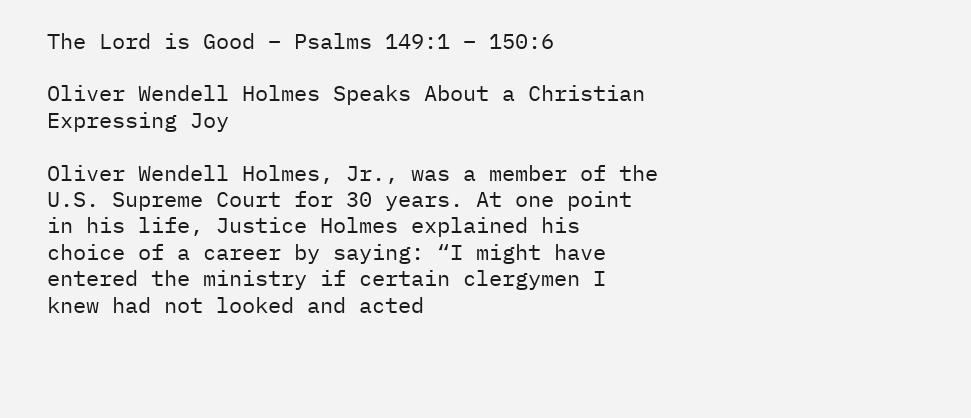The Lord is Good – Psalms 149:1 – 150:6

Oliver Wendell Holmes Speaks About a Christian Expressing Joy

Oliver Wendell Holmes, Jr., was a member of the U.S. Supreme Court for 30 years. At one point in his life, Justice Holmes explained his choice of a career by saying: “I might have entered the ministry if certain clergymen I knew had not looked and acted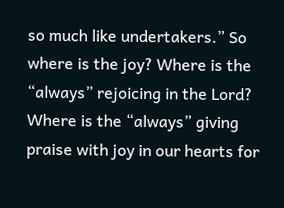so much like undertakers.” So where is the joy? Where is the “always” rejoicing in the Lord? Where is the “always” giving praise with joy in our hearts for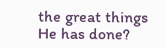the great things He has done?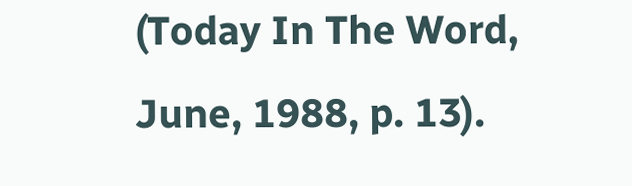(Today In The Word, June, 1988, p. 13).